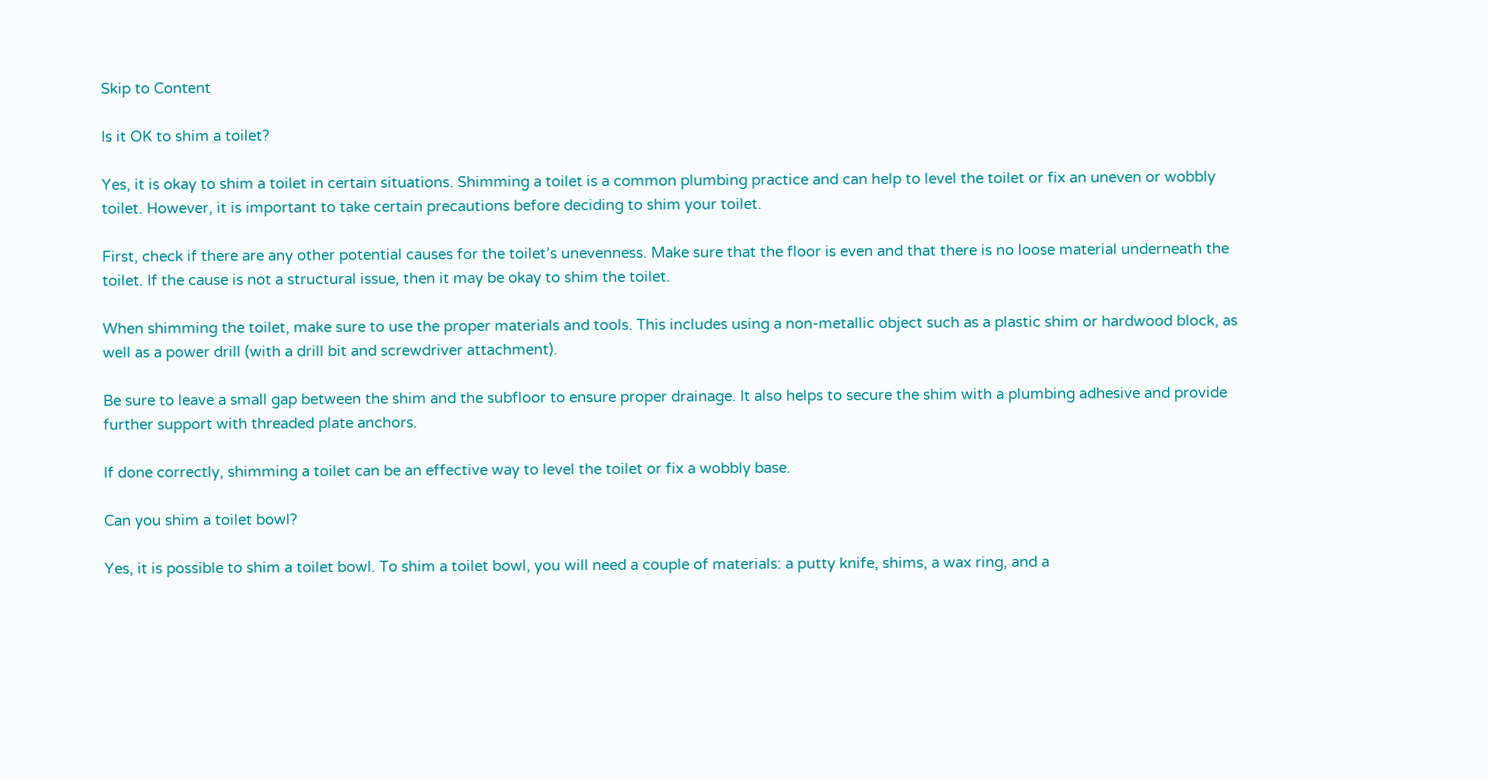Skip to Content

Is it OK to shim a toilet?

Yes, it is okay to shim a toilet in certain situations. Shimming a toilet is a common plumbing practice and can help to level the toilet or fix an uneven or wobbly toilet. However, it is important to take certain precautions before deciding to shim your toilet.

First, check if there are any other potential causes for the toilet’s unevenness. Make sure that the floor is even and that there is no loose material underneath the toilet. If the cause is not a structural issue, then it may be okay to shim the toilet.

When shimming the toilet, make sure to use the proper materials and tools. This includes using a non-metallic object such as a plastic shim or hardwood block, as well as a power drill (with a drill bit and screwdriver attachment).

Be sure to leave a small gap between the shim and the subfloor to ensure proper drainage. It also helps to secure the shim with a plumbing adhesive and provide further support with threaded plate anchors.

If done correctly, shimming a toilet can be an effective way to level the toilet or fix a wobbly base.

Can you shim a toilet bowl?

Yes, it is possible to shim a toilet bowl. To shim a toilet bowl, you will need a couple of materials: a putty knife, shims, a wax ring, and a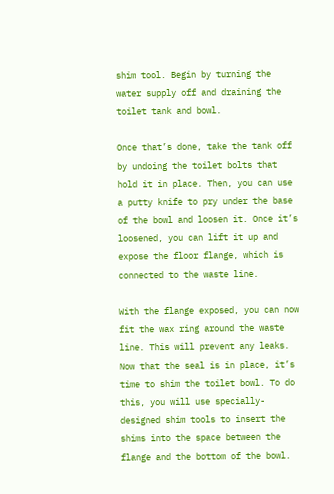shim tool. Begin by turning the water supply off and draining the toilet tank and bowl.

Once that’s done, take the tank off by undoing the toilet bolts that hold it in place. Then, you can use a putty knife to pry under the base of the bowl and loosen it. Once it’s loosened, you can lift it up and expose the floor flange, which is connected to the waste line.

With the flange exposed, you can now fit the wax ring around the waste line. This will prevent any leaks. Now that the seal is in place, it’s time to shim the toilet bowl. To do this, you will use specially-designed shim tools to insert the shims into the space between the flange and the bottom of the bowl.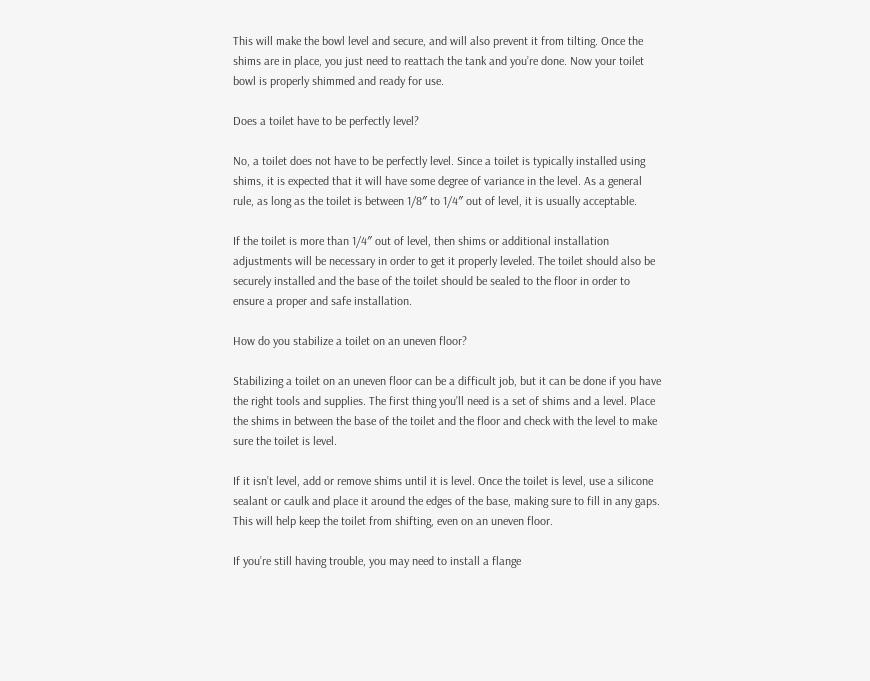This will make the bowl level and secure, and will also prevent it from tilting. Once the shims are in place, you just need to reattach the tank and you’re done. Now your toilet bowl is properly shimmed and ready for use.

Does a toilet have to be perfectly level?

No, a toilet does not have to be perfectly level. Since a toilet is typically installed using shims, it is expected that it will have some degree of variance in the level. As a general rule, as long as the toilet is between 1/8″ to 1/4″ out of level, it is usually acceptable.

If the toilet is more than 1/4″ out of level, then shims or additional installation adjustments will be necessary in order to get it properly leveled. The toilet should also be securely installed and the base of the toilet should be sealed to the floor in order to ensure a proper and safe installation.

How do you stabilize a toilet on an uneven floor?

Stabilizing a toilet on an uneven floor can be a difficult job, but it can be done if you have the right tools and supplies. The first thing you’ll need is a set of shims and a level. Place the shims in between the base of the toilet and the floor and check with the level to make sure the toilet is level.

If it isn’t level, add or remove shims until it is level. Once the toilet is level, use a silicone sealant or caulk and place it around the edges of the base, making sure to fill in any gaps. This will help keep the toilet from shifting, even on an uneven floor.

If you’re still having trouble, you may need to install a flange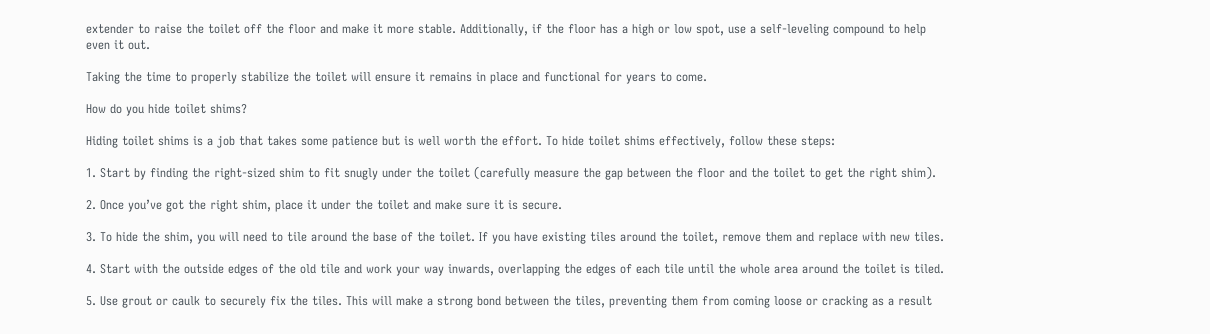extender to raise the toilet off the floor and make it more stable. Additionally, if the floor has a high or low spot, use a self-leveling compound to help even it out.

Taking the time to properly stabilize the toilet will ensure it remains in place and functional for years to come.

How do you hide toilet shims?

Hiding toilet shims is a job that takes some patience but is well worth the effort. To hide toilet shims effectively, follow these steps:

1. Start by finding the right-sized shim to fit snugly under the toilet (carefully measure the gap between the floor and the toilet to get the right shim).

2. Once you’ve got the right shim, place it under the toilet and make sure it is secure.

3. To hide the shim, you will need to tile around the base of the toilet. If you have existing tiles around the toilet, remove them and replace with new tiles.

4. Start with the outside edges of the old tile and work your way inwards, overlapping the edges of each tile until the whole area around the toilet is tiled.

5. Use grout or caulk to securely fix the tiles. This will make a strong bond between the tiles, preventing them from coming loose or cracking as a result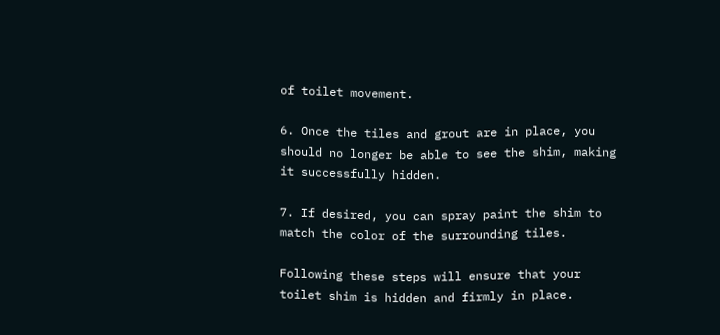of toilet movement.

6. Once the tiles and grout are in place, you should no longer be able to see the shim, making it successfully hidden.

7. If desired, you can spray paint the shim to match the color of the surrounding tiles.

Following these steps will ensure that your toilet shim is hidden and firmly in place.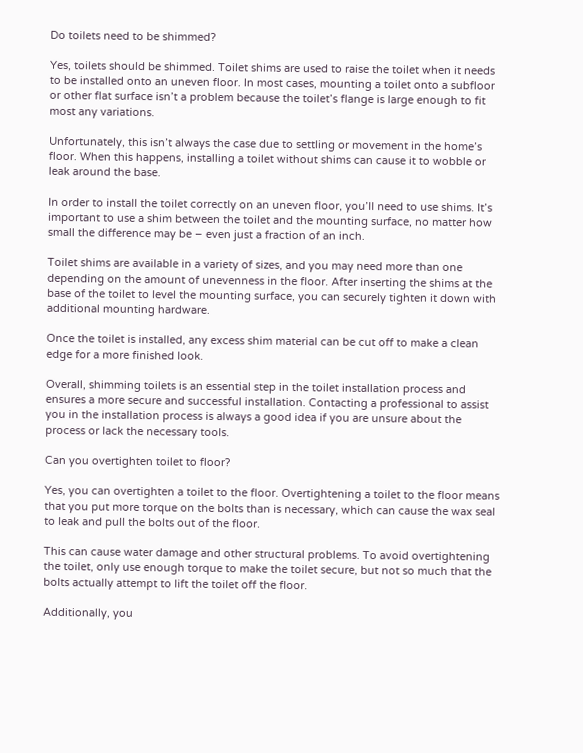Do toilets need to be shimmed?

Yes, toilets should be shimmed. Toilet shims are used to raise the toilet when it needs to be installed onto an uneven floor. In most cases, mounting a toilet onto a subfloor or other flat surface isn’t a problem because the toilet’s flange is large enough to fit most any variations.

Unfortunately, this isn’t always the case due to settling or movement in the home’s floor. When this happens, installing a toilet without shims can cause it to wobble or leak around the base.

In order to install the toilet correctly on an uneven floor, you’ll need to use shims. It’s important to use a shim between the toilet and the mounting surface, no matter how small the difference may be – even just a fraction of an inch.

Toilet shims are available in a variety of sizes, and you may need more than one depending on the amount of unevenness in the floor. After inserting the shims at the base of the toilet to level the mounting surface, you can securely tighten it down with additional mounting hardware.

Once the toilet is installed, any excess shim material can be cut off to make a clean edge for a more finished look.

Overall, shimming toilets is an essential step in the toilet installation process and ensures a more secure and successful installation. Contacting a professional to assist you in the installation process is always a good idea if you are unsure about the process or lack the necessary tools.

Can you overtighten toilet to floor?

Yes, you can overtighten a toilet to the floor. Overtightening a toilet to the floor means that you put more torque on the bolts than is necessary, which can cause the wax seal to leak and pull the bolts out of the floor.

This can cause water damage and other structural problems. To avoid overtightening the toilet, only use enough torque to make the toilet secure, but not so much that the bolts actually attempt to lift the toilet off the floor.

Additionally, you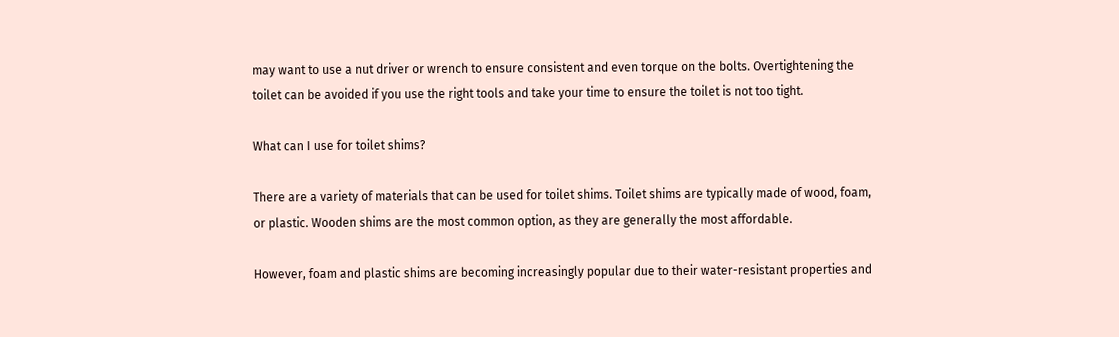may want to use a nut driver or wrench to ensure consistent and even torque on the bolts. Overtightening the toilet can be avoided if you use the right tools and take your time to ensure the toilet is not too tight.

What can I use for toilet shims?

There are a variety of materials that can be used for toilet shims. Toilet shims are typically made of wood, foam, or plastic. Wooden shims are the most common option, as they are generally the most affordable.

However, foam and plastic shims are becoming increasingly popular due to their water-resistant properties and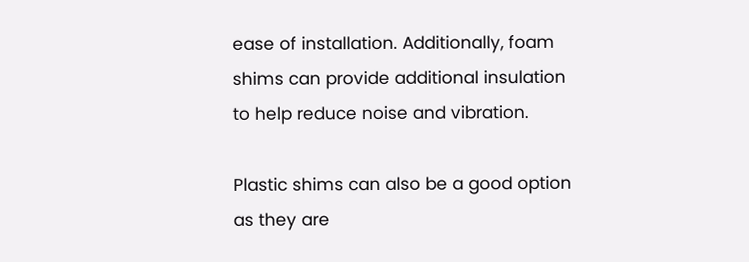ease of installation. Additionally, foam shims can provide additional insulation to help reduce noise and vibration.

Plastic shims can also be a good option as they are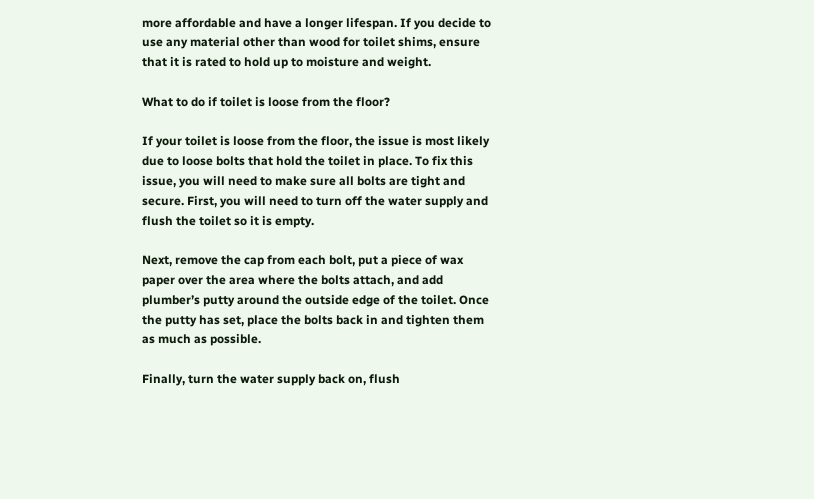more affordable and have a longer lifespan. If you decide to use any material other than wood for toilet shims, ensure that it is rated to hold up to moisture and weight.

What to do if toilet is loose from the floor?

If your toilet is loose from the floor, the issue is most likely due to loose bolts that hold the toilet in place. To fix this issue, you will need to make sure all bolts are tight and secure. First, you will need to turn off the water supply and flush the toilet so it is empty.

Next, remove the cap from each bolt, put a piece of wax paper over the area where the bolts attach, and add plumber’s putty around the outside edge of the toilet. Once the putty has set, place the bolts back in and tighten them as much as possible.

Finally, turn the water supply back on, flush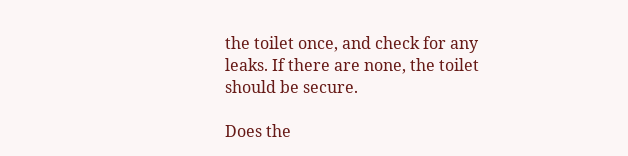the toilet once, and check for any leaks. If there are none, the toilet should be secure.

Does the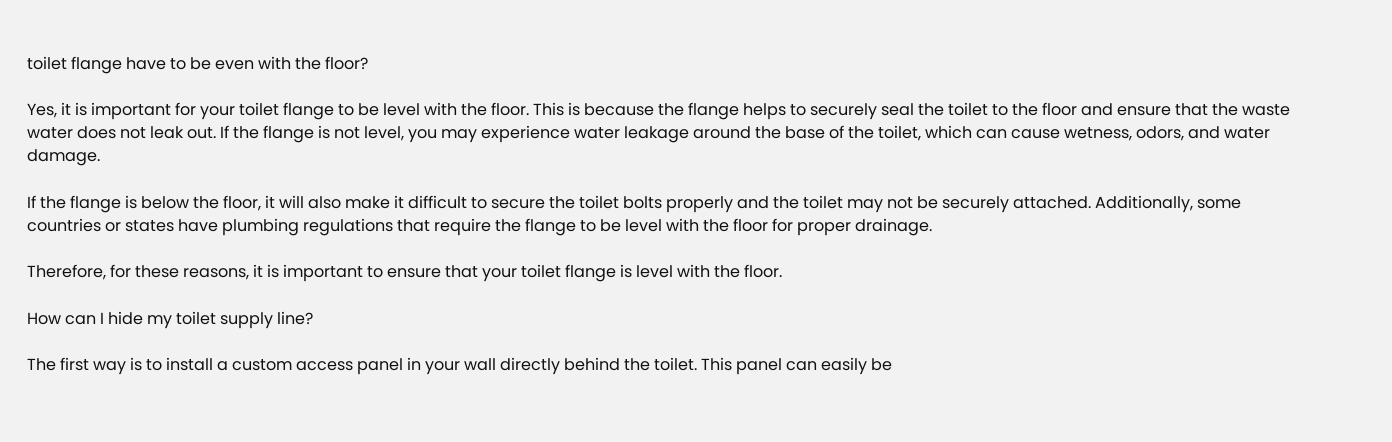toilet flange have to be even with the floor?

Yes, it is important for your toilet flange to be level with the floor. This is because the flange helps to securely seal the toilet to the floor and ensure that the waste water does not leak out. If the flange is not level, you may experience water leakage around the base of the toilet, which can cause wetness, odors, and water damage.

If the flange is below the floor, it will also make it difficult to secure the toilet bolts properly and the toilet may not be securely attached. Additionally, some countries or states have plumbing regulations that require the flange to be level with the floor for proper drainage.

Therefore, for these reasons, it is important to ensure that your toilet flange is level with the floor.

How can I hide my toilet supply line?

The first way is to install a custom access panel in your wall directly behind the toilet. This panel can easily be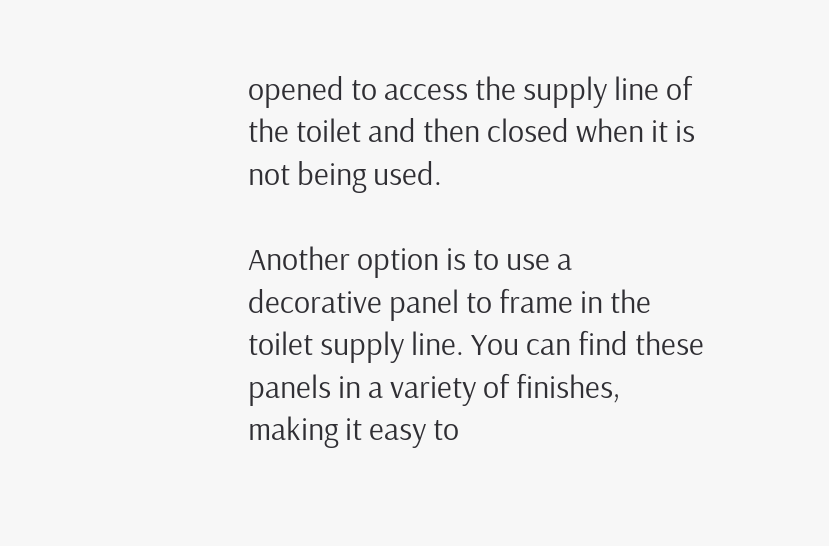opened to access the supply line of the toilet and then closed when it is not being used.

Another option is to use a decorative panel to frame in the toilet supply line. You can find these panels in a variety of finishes, making it easy to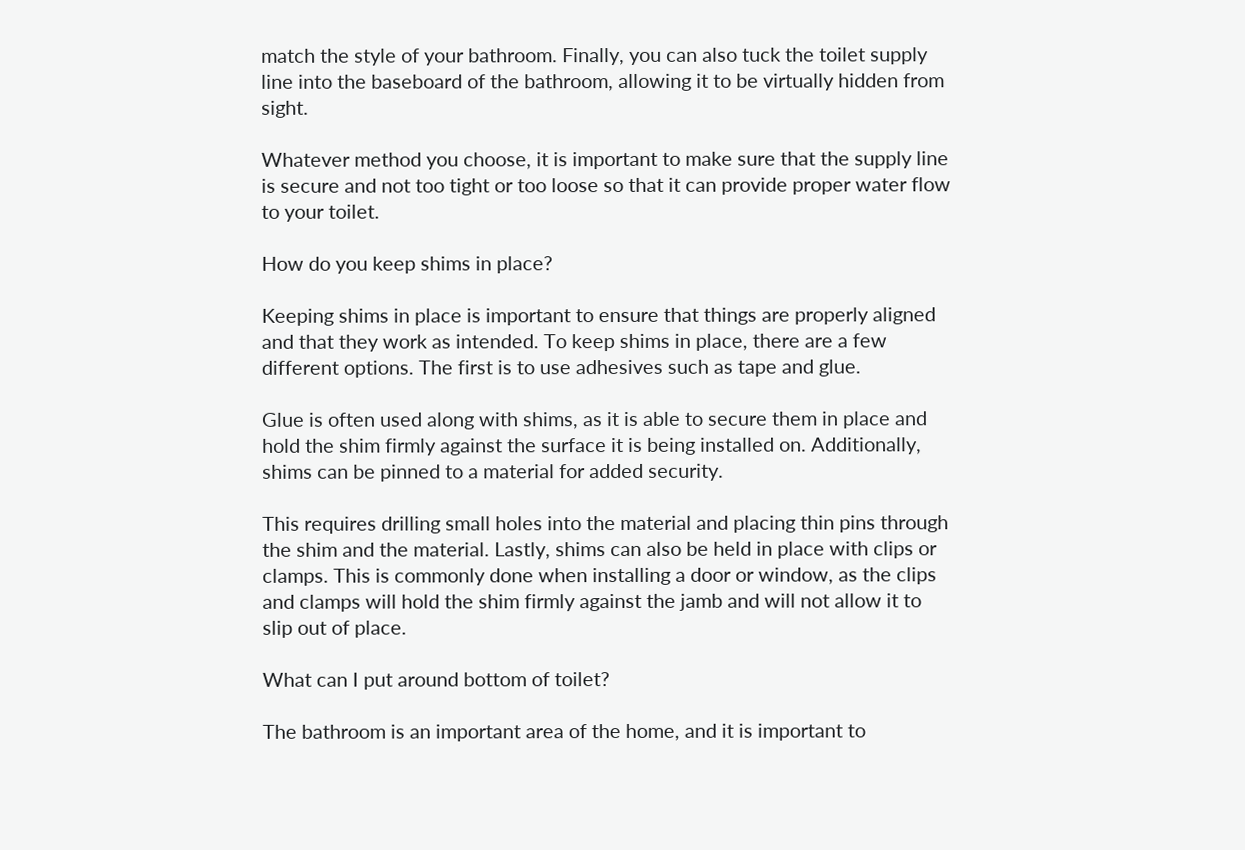match the style of your bathroom. Finally, you can also tuck the toilet supply line into the baseboard of the bathroom, allowing it to be virtually hidden from sight.

Whatever method you choose, it is important to make sure that the supply line is secure and not too tight or too loose so that it can provide proper water flow to your toilet.

How do you keep shims in place?

Keeping shims in place is important to ensure that things are properly aligned and that they work as intended. To keep shims in place, there are a few different options. The first is to use adhesives such as tape and glue.

Glue is often used along with shims, as it is able to secure them in place and hold the shim firmly against the surface it is being installed on. Additionally, shims can be pinned to a material for added security.

This requires drilling small holes into the material and placing thin pins through the shim and the material. Lastly, shims can also be held in place with clips or clamps. This is commonly done when installing a door or window, as the clips and clamps will hold the shim firmly against the jamb and will not allow it to slip out of place.

What can I put around bottom of toilet?

The bathroom is an important area of the home, and it is important to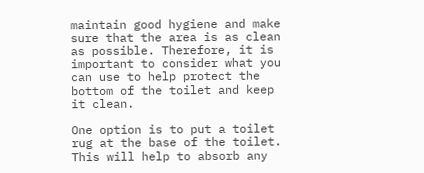maintain good hygiene and make sure that the area is as clean as possible. Therefore, it is important to consider what you can use to help protect the bottom of the toilet and keep it clean.

One option is to put a toilet rug at the base of the toilet. This will help to absorb any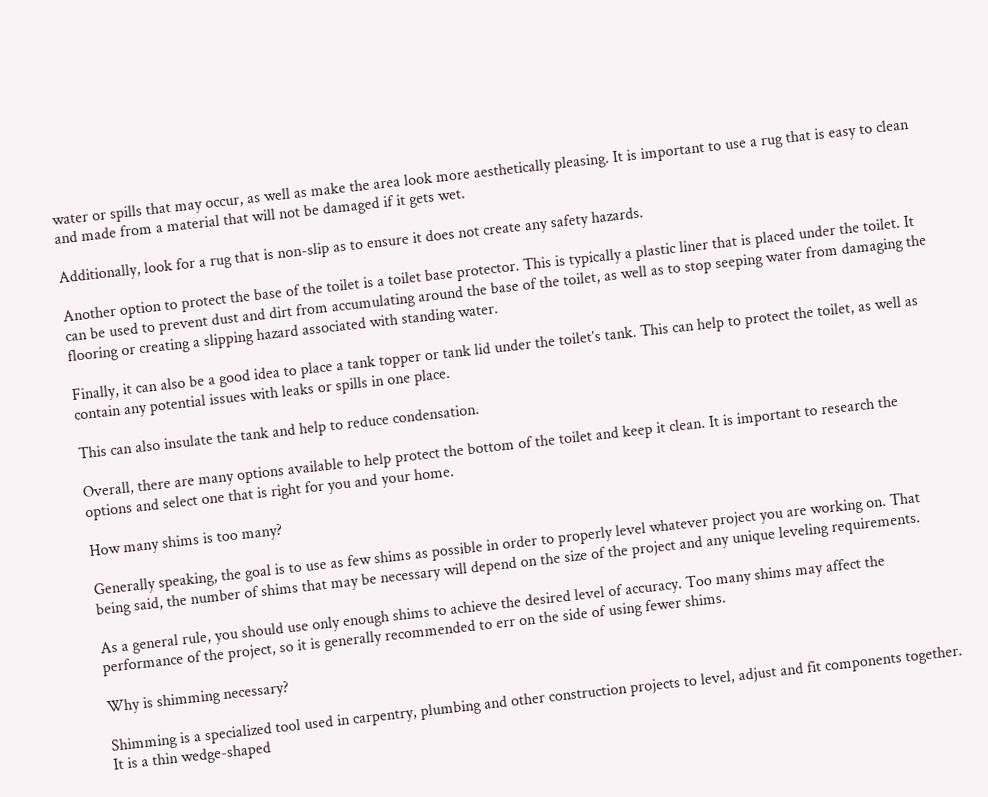water or spills that may occur, as well as make the area look more aesthetically pleasing. It is important to use a rug that is easy to clean and made from a material that will not be damaged if it gets wet.

Additionally, look for a rug that is non-slip as to ensure it does not create any safety hazards.

Another option to protect the base of the toilet is a toilet base protector. This is typically a plastic liner that is placed under the toilet. It can be used to prevent dust and dirt from accumulating around the base of the toilet, as well as to stop seeping water from damaging the flooring or creating a slipping hazard associated with standing water.

Finally, it can also be a good idea to place a tank topper or tank lid under the toilet’s tank. This can help to protect the toilet, as well as contain any potential issues with leaks or spills in one place.

This can also insulate the tank and help to reduce condensation.

Overall, there are many options available to help protect the bottom of the toilet and keep it clean. It is important to research the options and select one that is right for you and your home.

How many shims is too many?

Generally speaking, the goal is to use as few shims as possible in order to properly level whatever project you are working on. That being said, the number of shims that may be necessary will depend on the size of the project and any unique leveling requirements.

As a general rule, you should use only enough shims to achieve the desired level of accuracy. Too many shims may affect the performance of the project, so it is generally recommended to err on the side of using fewer shims.

Why is shimming necessary?

Shimming is a specialized tool used in carpentry, plumbing and other construction projects to level, adjust and fit components together. It is a thin wedge-shaped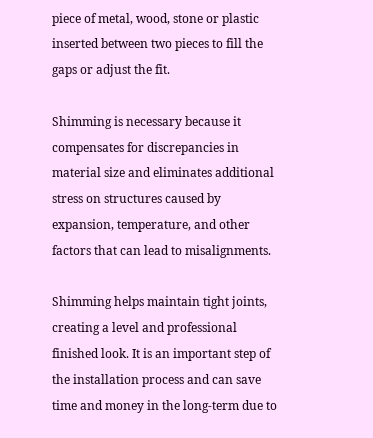piece of metal, wood, stone or plastic inserted between two pieces to fill the gaps or adjust the fit.

Shimming is necessary because it compensates for discrepancies in material size and eliminates additional stress on structures caused by expansion, temperature, and other factors that can lead to misalignments.

Shimming helps maintain tight joints, creating a level and professional finished look. It is an important step of the installation process and can save time and money in the long-term due to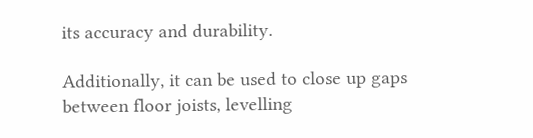its accuracy and durability.

Additionally, it can be used to close up gaps between floor joists, levelling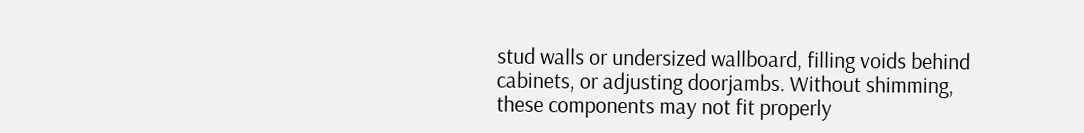stud walls or undersized wallboard, filling voids behind cabinets, or adjusting doorjambs. Without shimming, these components may not fit properly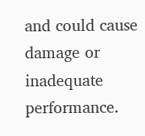and could cause damage or inadequate performance.